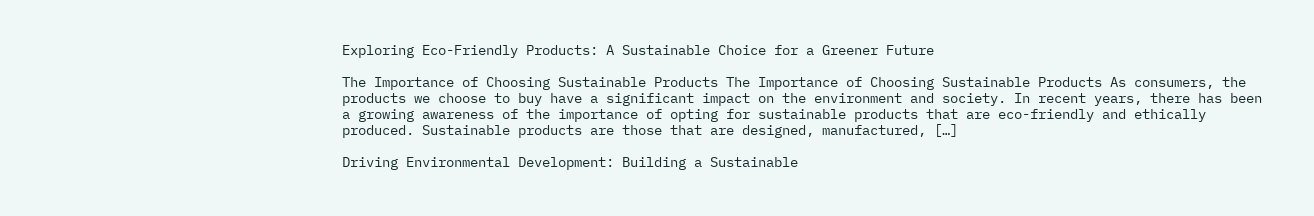Exploring Eco-Friendly Products: A Sustainable Choice for a Greener Future

The Importance of Choosing Sustainable Products The Importance of Choosing Sustainable Products As consumers, the products we choose to buy have a significant impact on the environment and society. In recent years, there has been a growing awareness of the importance of opting for sustainable products that are eco-friendly and ethically produced. Sustainable products are those that are designed, manufactured, […]

Driving Environmental Development: Building a Sustainable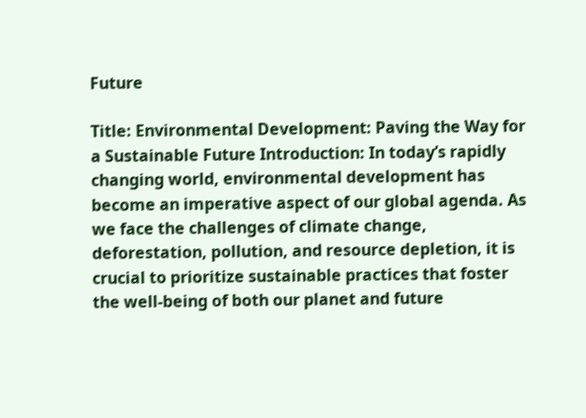Future

Title: Environmental Development: Paving the Way for a Sustainable Future Introduction: In today’s rapidly changing world, environmental development has become an imperative aspect of our global agenda. As we face the challenges of climate change, deforestation, pollution, and resource depletion, it is crucial to prioritize sustainable practices that foster the well-being of both our planet and future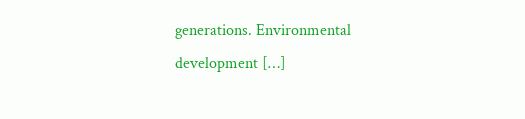generations. Environmental development […]